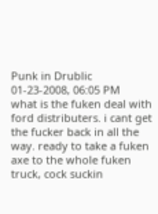Punk in Drublic
01-23-2008, 06:05 PM
what is the fuken deal with ford distributers. i cant get the fucker back in all the way. ready to take a fuken axe to the whole fuken truck, cock suckin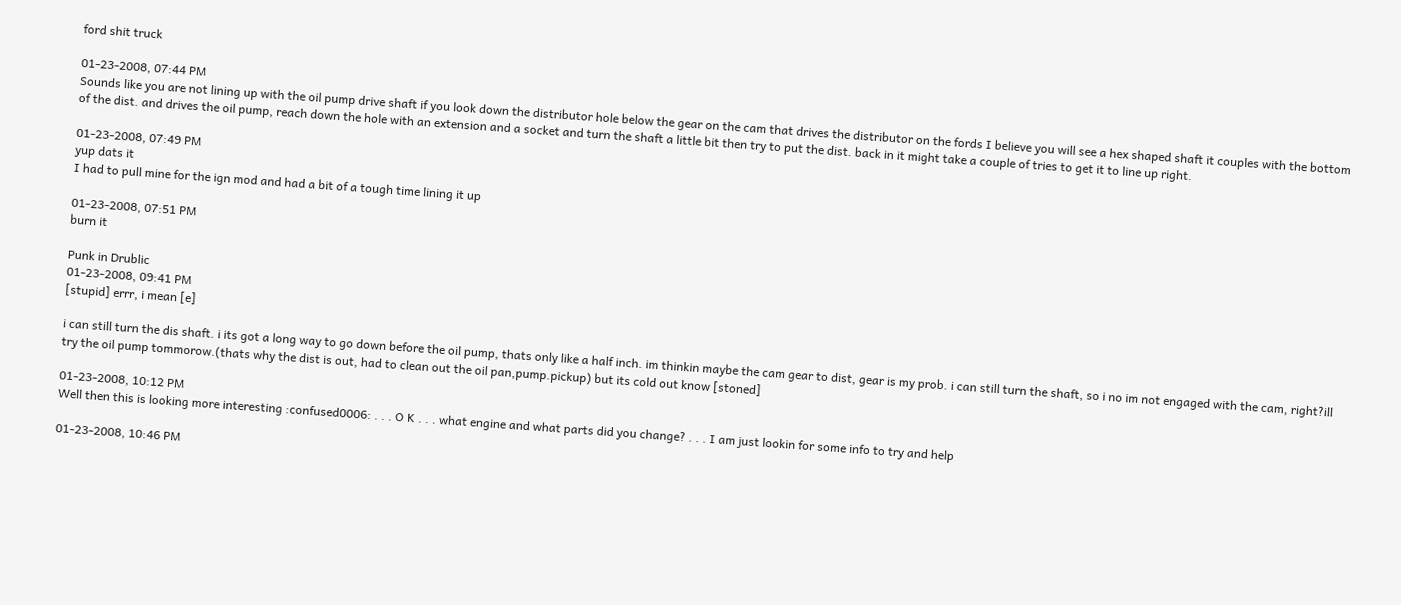ford shit truck

01-23-2008, 07:44 PM
Sounds like you are not lining up with the oil pump drive shaft if you look down the distributor hole below the gear on the cam that drives the distributor on the fords I believe you will see a hex shaped shaft it couples with the bottom of the dist. and drives the oil pump, reach down the hole with an extension and a socket and turn the shaft a little bit then try to put the dist. back in it might take a couple of tries to get it to line up right.

01-23-2008, 07:49 PM
yup dats it
I had to pull mine for the ign mod and had a bit of a tough time lining it up

01-23-2008, 07:51 PM
burn it

Punk in Drublic
01-23-2008, 09:41 PM
[stupid] errr, i mean [e]

i can still turn the dis shaft. i its got a long way to go down before the oil pump, thats only like a half inch. im thinkin maybe the cam gear to dist, gear is my prob. i can still turn the shaft, so i no im not engaged with the cam, right?ill try the oil pump tommorow.(thats why the dist is out, had to clean out the oil pan,pump.pickup) but its cold out know [stoned]

01-23-2008, 10:12 PM
Well then this is looking more interesting :confused0006: . . . O K . . . what engine and what parts did you change? . . . I am just lookin for some info to try and help

01-23-2008, 10:46 PM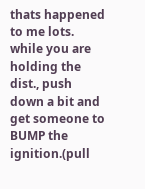thats happened to me lots. while you are holding the dist., push down a bit and get someone to BUMP the ignition.(pull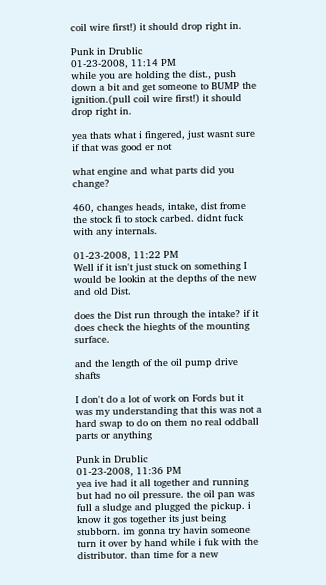coil wire first!) it should drop right in.

Punk in Drublic
01-23-2008, 11:14 PM
while you are holding the dist., push down a bit and get someone to BUMP the ignition.(pull coil wire first!) it should drop right in.

yea thats what i fingered, just wasnt sure if that was good er not

what engine and what parts did you change?

460, changes heads, intake, dist frome the stock fi to stock carbed. didnt fuck with any internals.

01-23-2008, 11:22 PM
Well if it isn't just stuck on something I would be lookin at the depths of the new and old Dist.

does the Dist run through the intake? if it does check the hieghts of the mounting surface.

and the length of the oil pump drive shafts

I don't do a lot of work on Fords but it was my understanding that this was not a hard swap to do on them no real oddball parts or anything

Punk in Drublic
01-23-2008, 11:36 PM
yea ive had it all together and running but had no oil pressure. the oil pan was full a sludge and plugged the pickup. i know it gos together its just being stubborn. im gonna try havin someone turn it over by hand while i fuk with the distributor. than time for a new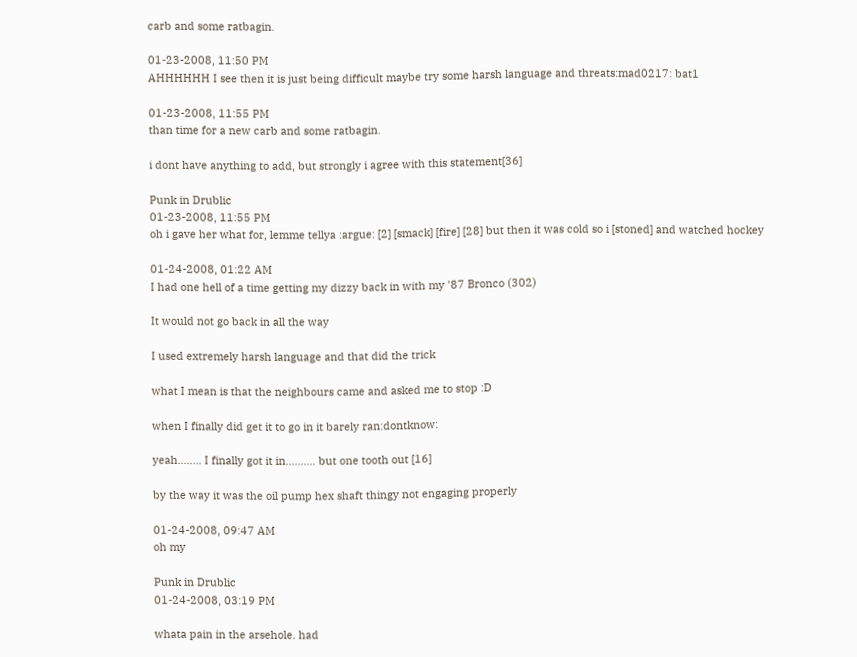carb and some ratbagin.

01-23-2008, 11:50 PM
AHHHHHH I see then it is just being difficult maybe try some harsh language and threats:mad0217: bat1

01-23-2008, 11:55 PM
than time for a new carb and some ratbagin.

i dont have anything to add, but strongly i agree with this statement[36]

Punk in Drublic
01-23-2008, 11:55 PM
oh i gave her what for, lemme tellya :argue: [2] [smack] [fire] [28] but then it was cold so i [stoned] and watched hockey

01-24-2008, 01:22 AM
I had one hell of a time getting my dizzy back in with my '87 Bronco (302)

It would not go back in all the way

I used extremely harsh language and that did the trick

what I mean is that the neighbours came and asked me to stop :D

when I finally did get it to go in it barely ran:dontknow:

yeah........ I finally got it in.......... but one tooth out [16]

by the way it was the oil pump hex shaft thingy not engaging properly

01-24-2008, 09:47 AM
oh my

Punk in Drublic
01-24-2008, 03:19 PM

whata pain in the arsehole. had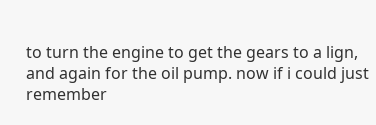to turn the engine to get the gears to a lign, and again for the oil pump. now if i could just remember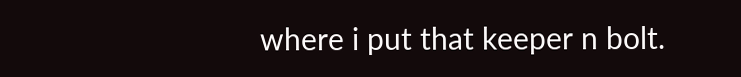where i put that keeper n bolt.